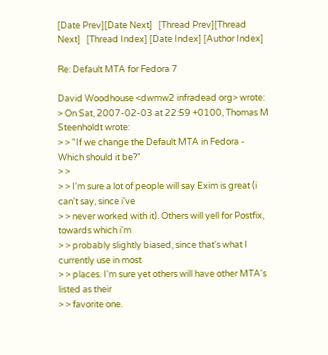[Date Prev][Date Next]   [Thread Prev][Thread Next]   [Thread Index] [Date Index] [Author Index]

Re: Default MTA for Fedora 7

David Woodhouse <dwmw2 infradead org> wrote:
> On Sat, 2007-02-03 at 22:59 +0100, Thomas M Steenholdt wrote:
> > "If we change the Default MTA in Fedora - Which should it be?"
> >
> > I'm sure a lot of people will say Exim is great (i can't say, since i've
> > never worked with it). Others will yell for Postfix, towards which i'm
> > probably slightly biased, since that's what I currently use in most
> > places. I'm sure yet others will have other MTA's listed as their
> > favorite one.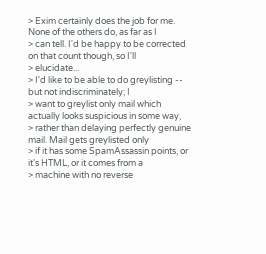> Exim certainly does the job for me. None of the others do, as far as I
> can tell. I'd be happy to be corrected on that count though, so I'll
> elucidate...
> I'd like to be able to do greylisting -- but not indiscriminately; I
> want to greylist only mail which actually looks suspicious in some way,
> rather than delaying perfectly genuine mail. Mail gets greylisted only
> if it has some SpamAssassin points, or it's HTML, or it comes from a
> machine with no reverse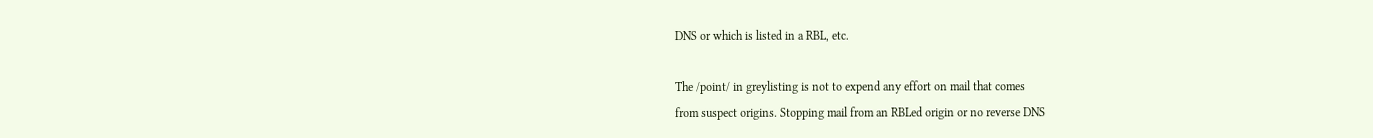DNS or which is listed in a RBL, etc.

The /point/ in greylisting is not to expend any effort on mail that comes
from suspect origins. Stopping mail from an RBLed origin or no reverse DNS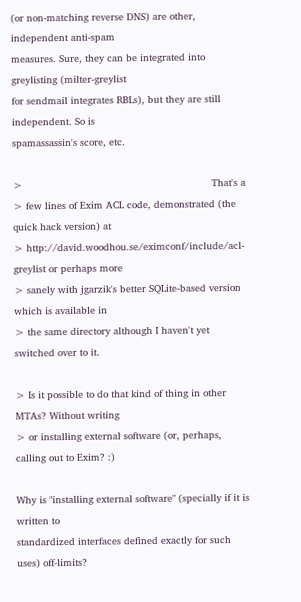(or non-matching reverse DNS) are other, independent anti-spam
measures. Sure, they can be integrated into greylisting (milter-greylist
for sendmail integrates RBLs), but they are still independent. So is
spamassassin's score, etc.

>                                                               That's a
> few lines of Exim ACL code, demonstrated (the quick hack version) at
> http://david.woodhou.se/eximconf/include/acl-greylist or perhaps more
> sanely with jgarzik's better SQLite-based version which is available in
> the same directory although I haven't yet switched over to it.

> Is it possible to do that kind of thing in other MTAs? Without writing
> or installing external software (or, perhaps, calling out to Exim? :)

Why is "installing external software" (specially if it is written to
standardized interfaces defined exactly for such uses) off-limits?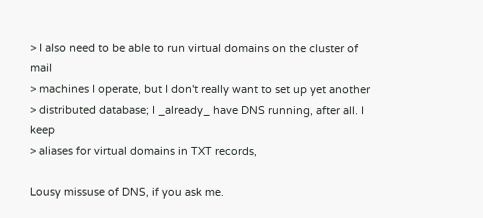> I also need to be able to run virtual domains on the cluster of mail
> machines I operate, but I don't really want to set up yet another
> distributed database; I _already_ have DNS running, after all. I keep
> aliases for virtual domains in TXT records,

Lousy missuse of DNS, if you ask me.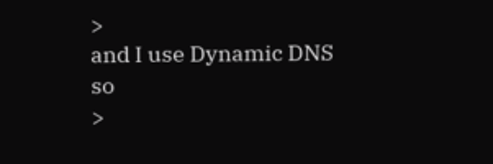>                                             and I use Dynamic DNS so
>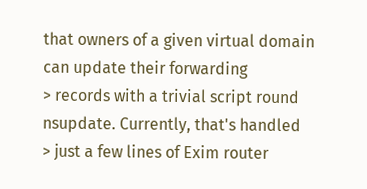that owners of a given virtual domain can update their forwarding
> records with a trivial script round nsupdate. Currently, that's handled
> just a few lines of Exim router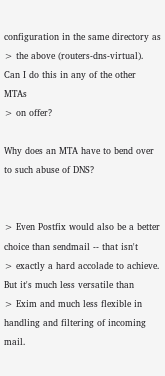configuration in the same directory as
> the above (routers-dns-virtual). Can I do this in any of the other MTAs
> on offer?

Why does an MTA have to bend over to such abuse of DNS?


> Even Postfix would also be a better choice than sendmail -- that isn't
> exactly a hard accolade to achieve. But it's much less versatile than
> Exim and much less flexible in handling and filtering of incoming mail.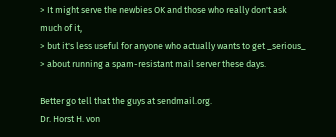> It might serve the newbies OK and those who really don't ask much of it,
> but it's less useful for anyone who actually wants to get _serious_
> about running a spam-resistant mail server these days.

Better go tell that the guys at sendmail.org.
Dr. Horst H. von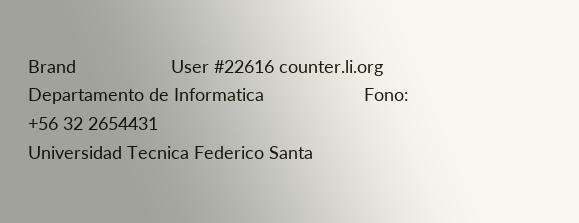Brand                   User #22616 counter.li.org
Departamento de Informatica                    Fono: +56 32 2654431
Universidad Tecnica Federico Santa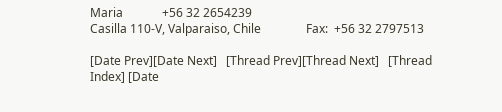Maria             +56 32 2654239
Casilla 110-V, Valparaiso, Chile               Fax:  +56 32 2797513

[Date Prev][Date Next]   [Thread Prev][Thread Next]   [Thread Index] [Date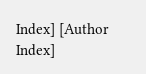Index] [Author Index]